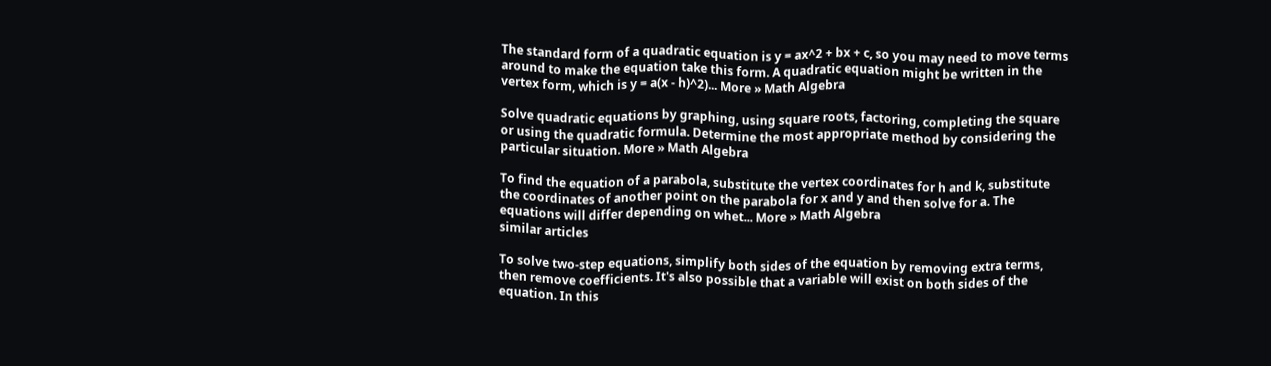The standard form of a quadratic equation is y = ax^2 + bx + c, so you may need to move terms around to make the equation take this form. A quadratic equation might be written in the vertex form, which is y = a(x - h)^2)... More » Math Algebra

Solve quadratic equations by graphing, using square roots, factoring, completing the square or using the quadratic formula. Determine the most appropriate method by considering the particular situation. More » Math Algebra

To find the equation of a parabola, substitute the vertex coordinates for h and k, substitute the coordinates of another point on the parabola for x and y and then solve for a. The equations will differ depending on whet... More » Math Algebra
similar articles

To solve two-step equations, simplify both sides of the equation by removing extra terms, then remove coefficients. It's also possible that a variable will exist on both sides of the equation. In this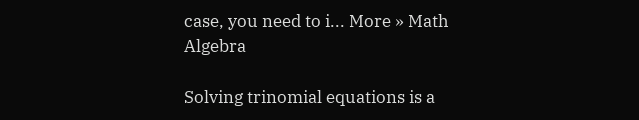case, you need to i... More » Math Algebra

Solving trinomial equations is a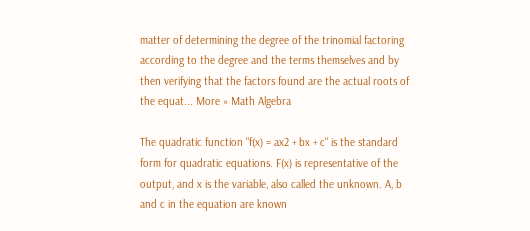matter of determining the degree of the trinomial factoring according to the degree and the terms themselves and by then verifying that the factors found are the actual roots of the equat... More » Math Algebra

The quadratic function "f(x) = ax2 + bx + c" is the standard form for quadratic equations. F(x) is representative of the output, and x is the variable, also called the unknown. A, b and c in the equation are known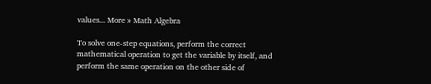values... More » Math Algebra

To solve one-step equations, perform the correct mathematical operation to get the variable by itself, and perform the same operation on the other side of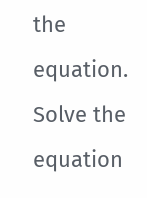the equation. Solve the equation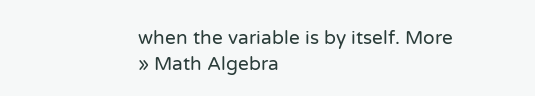when the variable is by itself. More » Math Algebra